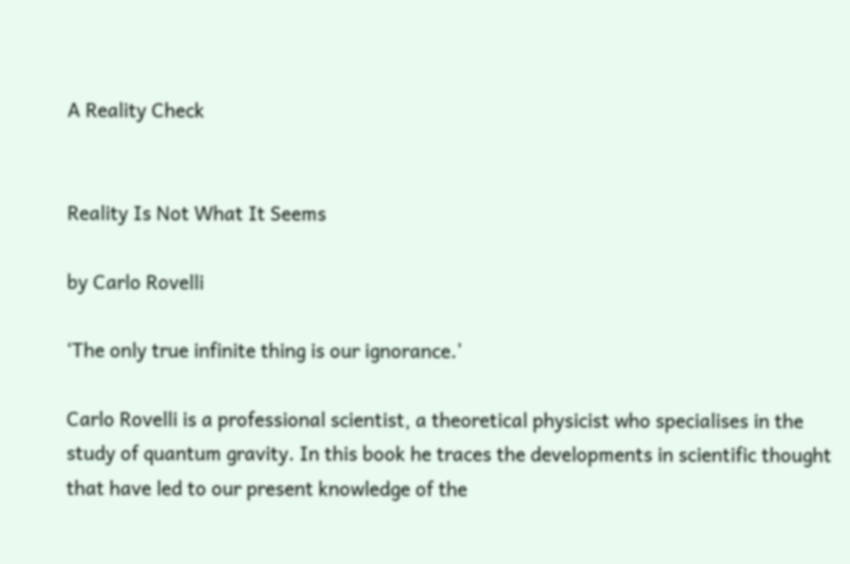A Reality Check


Reality Is Not What It Seems

by Carlo Rovelli

‘The only true infinite thing is our ignorance.’

Carlo Rovelli is a professional scientist, a theoretical physicist who specialises in the study of quantum gravity. In this book he traces the developments in scientific thought that have led to our present knowledge of the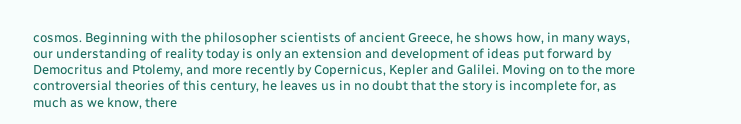cosmos. Beginning with the philosopher scientists of ancient Greece, he shows how, in many ways, our understanding of reality today is only an extension and development of ideas put forward by Democritus and Ptolemy, and more recently by Copernicus, Kepler and Galilei. Moving on to the more controversial theories of this century, he leaves us in no doubt that the story is incomplete for, as much as we know, there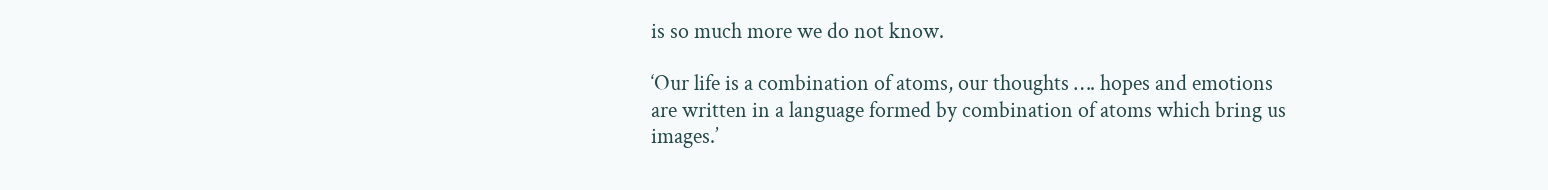is so much more we do not know.

‘Our life is a combination of atoms, our thoughts …. hopes and emotions are written in a language formed by combination of atoms which bring us images.’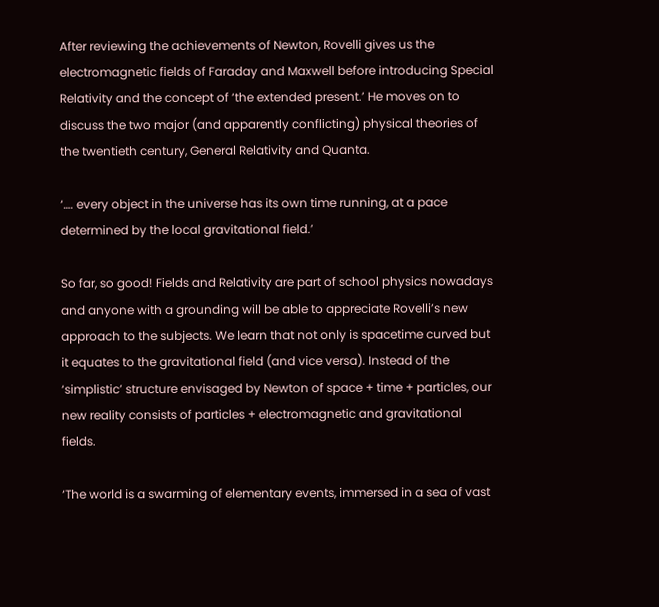After reviewing the achievements of Newton, Rovelli gives us the electromagnetic fields of Faraday and Maxwell before introducing Special Relativity and the concept of ‘the extended present.’ He moves on to discuss the two major (and apparently conflicting) physical theories of the twentieth century, General Relativity and Quanta.

‘…. every object in the universe has its own time running, at a pace determined by the local gravitational field.’

So far, so good! Fields and Relativity are part of school physics nowadays and anyone with a grounding will be able to appreciate Rovelli’s new approach to the subjects. We learn that not only is spacetime curved but it equates to the gravitational field (and vice versa). Instead of the ‘simplistic’ structure envisaged by Newton of space + time + particles, our new reality consists of particles + electromagnetic and gravitational fields.

‘The world is a swarming of elementary events, immersed in a sea of vast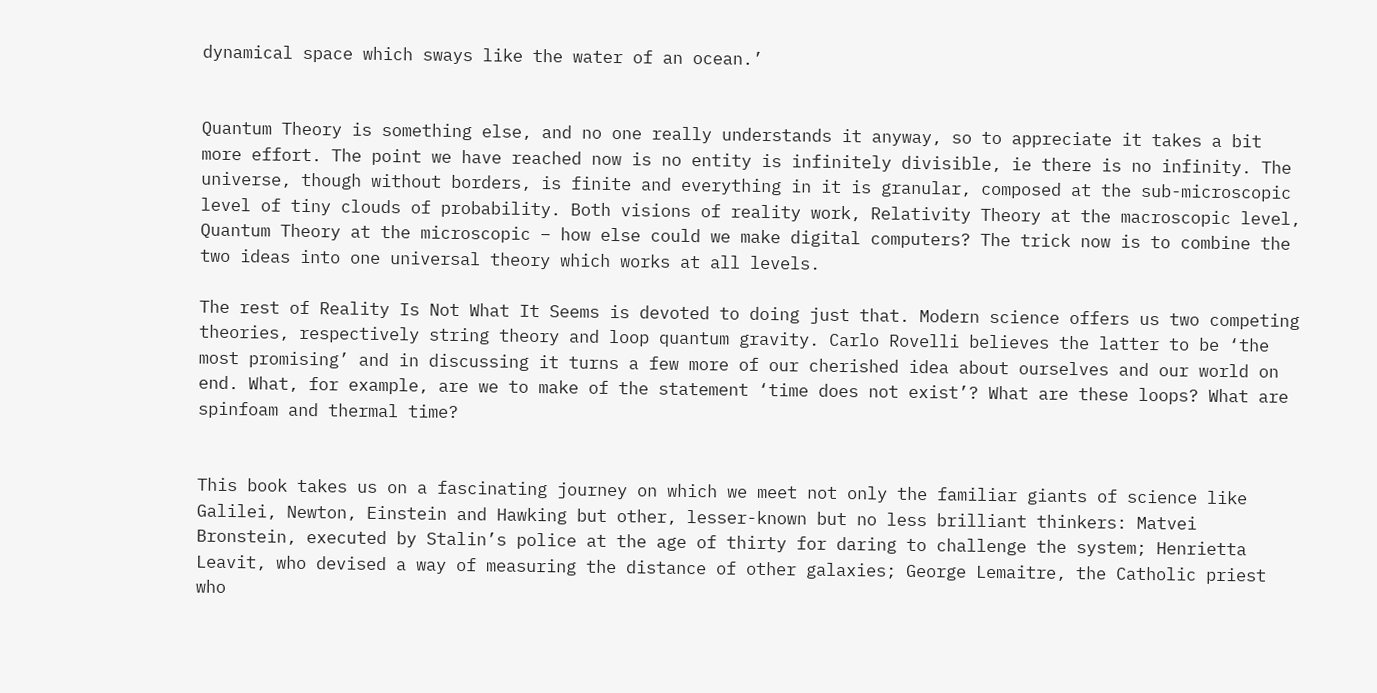dynamical space which sways like the water of an ocean.’


Quantum Theory is something else, and no one really understands it anyway, so to appreciate it takes a bit more effort. The point we have reached now is no entity is infinitely divisible, ie there is no infinity. The universe, though without borders, is finite and everything in it is granular, composed at the sub-microscopic level of tiny clouds of probability. Both visions of reality work, Relativity Theory at the macroscopic level, Quantum Theory at the microscopic – how else could we make digital computers? The trick now is to combine the two ideas into one universal theory which works at all levels.

The rest of Reality Is Not What It Seems is devoted to doing just that. Modern science offers us two competing theories, respectively string theory and loop quantum gravity. Carlo Rovelli believes the latter to be ‘the most promising’ and in discussing it turns a few more of our cherished idea about ourselves and our world on end. What, for example, are we to make of the statement ‘time does not exist’? What are these loops? What are spinfoam and thermal time?


This book takes us on a fascinating journey on which we meet not only the familiar giants of science like Galilei, Newton, Einstein and Hawking but other, lesser-known but no less brilliant thinkers: Matvei Bronstein, executed by Stalin’s police at the age of thirty for daring to challenge the system; Henrietta Leavit, who devised a way of measuring the distance of other galaxies; George Lemaitre, the Catholic priest who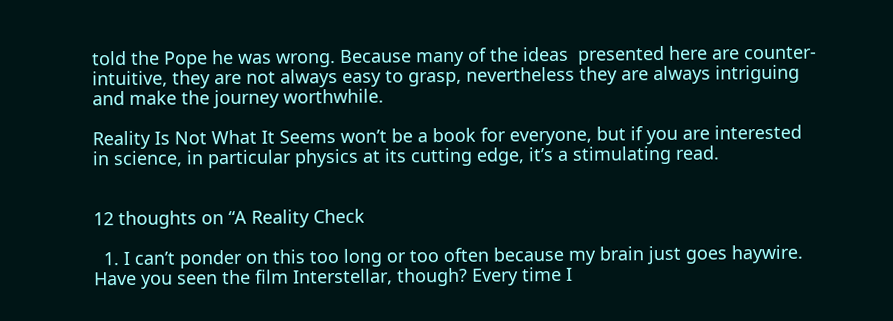told the Pope he was wrong. Because many of the ideas  presented here are counter-intuitive, they are not always easy to grasp, nevertheless they are always intriguing and make the journey worthwhile.

Reality Is Not What It Seems won’t be a book for everyone, but if you are interested in science, in particular physics at its cutting edge, it’s a stimulating read.


12 thoughts on “A Reality Check

  1. I can’t ponder on this too long or too often because my brain just goes haywire. Have you seen the film Interstellar, though? Every time I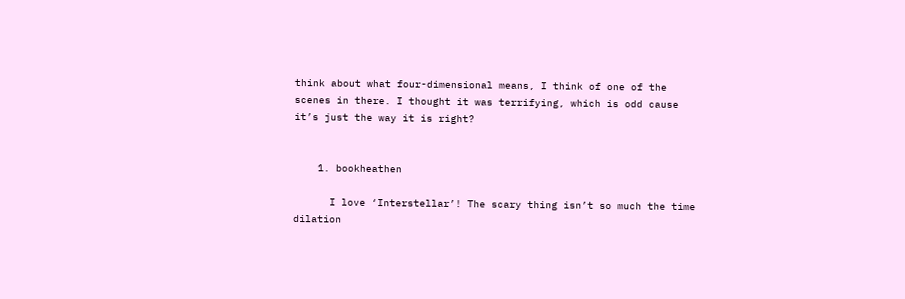think about what four-dimensional means, I think of one of the scenes in there. I thought it was terrifying, which is odd cause it’s just the way it is right?


    1. bookheathen

      I love ‘Interstellar’! The scary thing isn’t so much the time dilation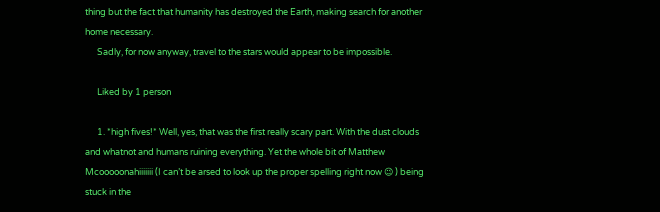thing but the fact that humanity has destroyed the Earth, making search for another home necessary.
      Sadly, for now anyway, travel to the stars would appear to be impossible.

      Liked by 1 person

      1. *high fives!* Well, yes, that was the first really scary part. With the dust clouds and whatnot and humans ruining everything. Yet the whole bit of Matthew Mcooooonahiiiiiii (I can’t be arsed to look up the proper spelling right now 😉 ) being stuck in the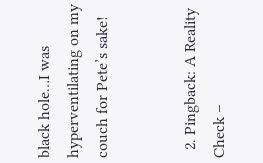black hole…I was hyperventilating on my couch for Pete’s sake!


  2. Pingback: A Reality Check –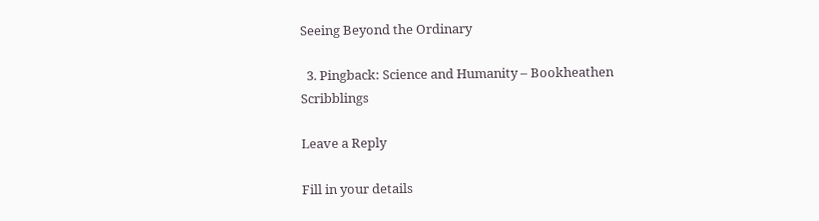Seeing Beyond the Ordinary

  3. Pingback: Science and Humanity – Bookheathen Scribblings

Leave a Reply

Fill in your details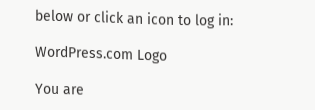below or click an icon to log in:

WordPress.com Logo

You are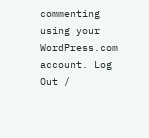commenting using your WordPress.com account. Log Out /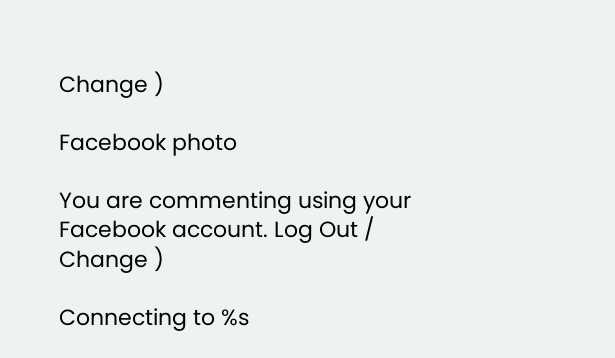Change )

Facebook photo

You are commenting using your Facebook account. Log Out /  Change )

Connecting to %s